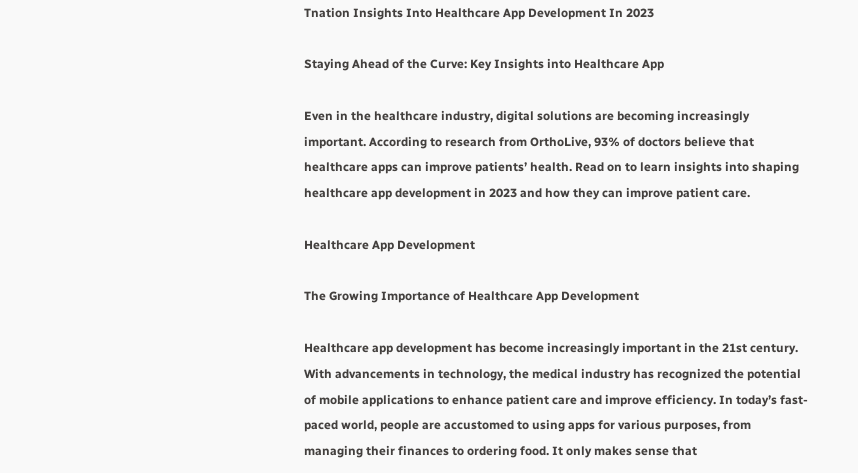Tnation Insights Into Healthcare App Development In 2023

Staying Ahead of the Curve: Key Insights into Healthcare App

Even in the healthcare industry, digital solutions are becoming increasingly important. According to research from OrthoLive, 93% of doctors believe that healthcare apps can improve patients’ health. Read on to learn insights into shaping healthcare app development in 2023 and how they can improve patient care.

Healthcare App Development

The Growing Importance of Healthcare App Development

Healthcare app development has become increasingly important in the 21st century. With advancements in technology, the medical industry has recognized the potential of mobile applications to enhance patient care and improve efficiency. In today’s fast-paced world, people are accustomed to using apps for various purposes, from managing their finances to ordering food. It only makes sense that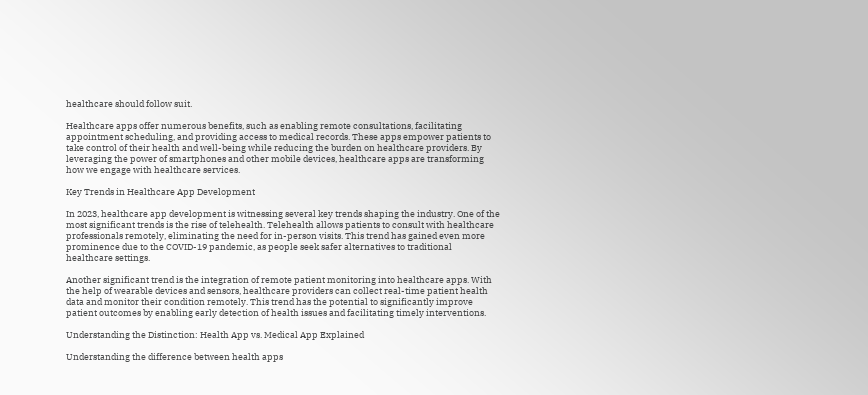healthcare should follow suit.

Healthcare apps offer numerous benefits, such as enabling remote consultations, facilitating appointment scheduling, and providing access to medical records. These apps empower patients to take control of their health and well-being while reducing the burden on healthcare providers. By leveraging the power of smartphones and other mobile devices, healthcare apps are transforming how we engage with healthcare services.

Key Trends in Healthcare App Development

In 2023, healthcare app development is witnessing several key trends shaping the industry. One of the most significant trends is the rise of telehealth. Telehealth allows patients to consult with healthcare professionals remotely, eliminating the need for in-person visits. This trend has gained even more prominence due to the COVID-19 pandemic, as people seek safer alternatives to traditional healthcare settings.

Another significant trend is the integration of remote patient monitoring into healthcare apps. With the help of wearable devices and sensors, healthcare providers can collect real-time patient health data and monitor their condition remotely. This trend has the potential to significantly improve patient outcomes by enabling early detection of health issues and facilitating timely interventions.

Understanding the Distinction: Health App vs. Medical App Explained

Understanding the difference between health apps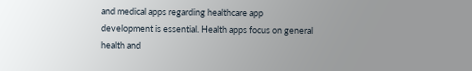and medical apps regarding healthcare app development is essential. Health apps focus on general health and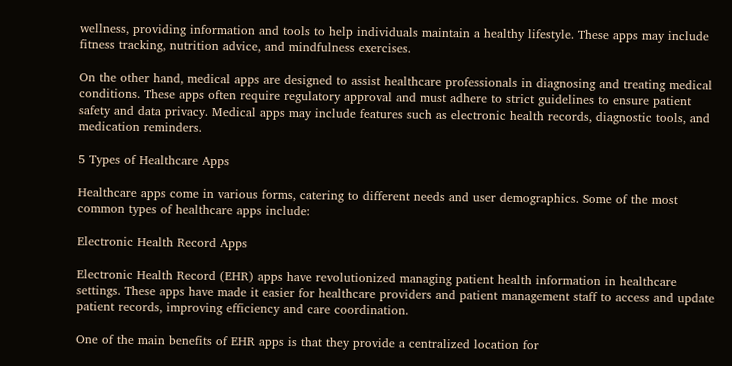wellness, providing information and tools to help individuals maintain a healthy lifestyle. These apps may include fitness tracking, nutrition advice, and mindfulness exercises.

On the other hand, medical apps are designed to assist healthcare professionals in diagnosing and treating medical conditions. These apps often require regulatory approval and must adhere to strict guidelines to ensure patient safety and data privacy. Medical apps may include features such as electronic health records, diagnostic tools, and medication reminders.

5 Types of Healthcare Apps

Healthcare apps come in various forms, catering to different needs and user demographics. Some of the most common types of healthcare apps include:

Electronic Health Record Apps

Electronic Health Record (EHR) apps have revolutionized managing patient health information in healthcare settings. These apps have made it easier for healthcare providers and patient management staff to access and update patient records, improving efficiency and care coordination.

One of the main benefits of EHR apps is that they provide a centralized location for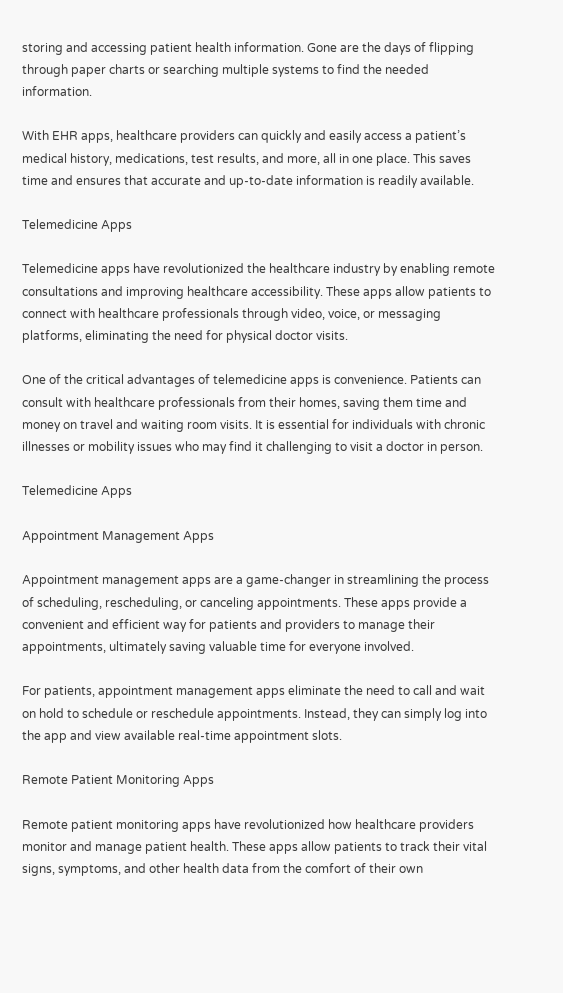storing and accessing patient health information. Gone are the days of flipping through paper charts or searching multiple systems to find the needed information.

With EHR apps, healthcare providers can quickly and easily access a patient’s medical history, medications, test results, and more, all in one place. This saves time and ensures that accurate and up-to-date information is readily available.

Telemedicine Apps

Telemedicine apps have revolutionized the healthcare industry by enabling remote consultations and improving healthcare accessibility. These apps allow patients to connect with healthcare professionals through video, voice, or messaging platforms, eliminating the need for physical doctor visits.

One of the critical advantages of telemedicine apps is convenience. Patients can consult with healthcare professionals from their homes, saving them time and money on travel and waiting room visits. It is essential for individuals with chronic illnesses or mobility issues who may find it challenging to visit a doctor in person.

Telemedicine Apps

Appointment Management Apps

Appointment management apps are a game-changer in streamlining the process of scheduling, rescheduling, or canceling appointments. These apps provide a convenient and efficient way for patients and providers to manage their appointments, ultimately saving valuable time for everyone involved.

For patients, appointment management apps eliminate the need to call and wait on hold to schedule or reschedule appointments. Instead, they can simply log into the app and view available real-time appointment slots.

Remote Patient Monitoring Apps

Remote patient monitoring apps have revolutionized how healthcare providers monitor and manage patient health. These apps allow patients to track their vital signs, symptoms, and other health data from the comfort of their own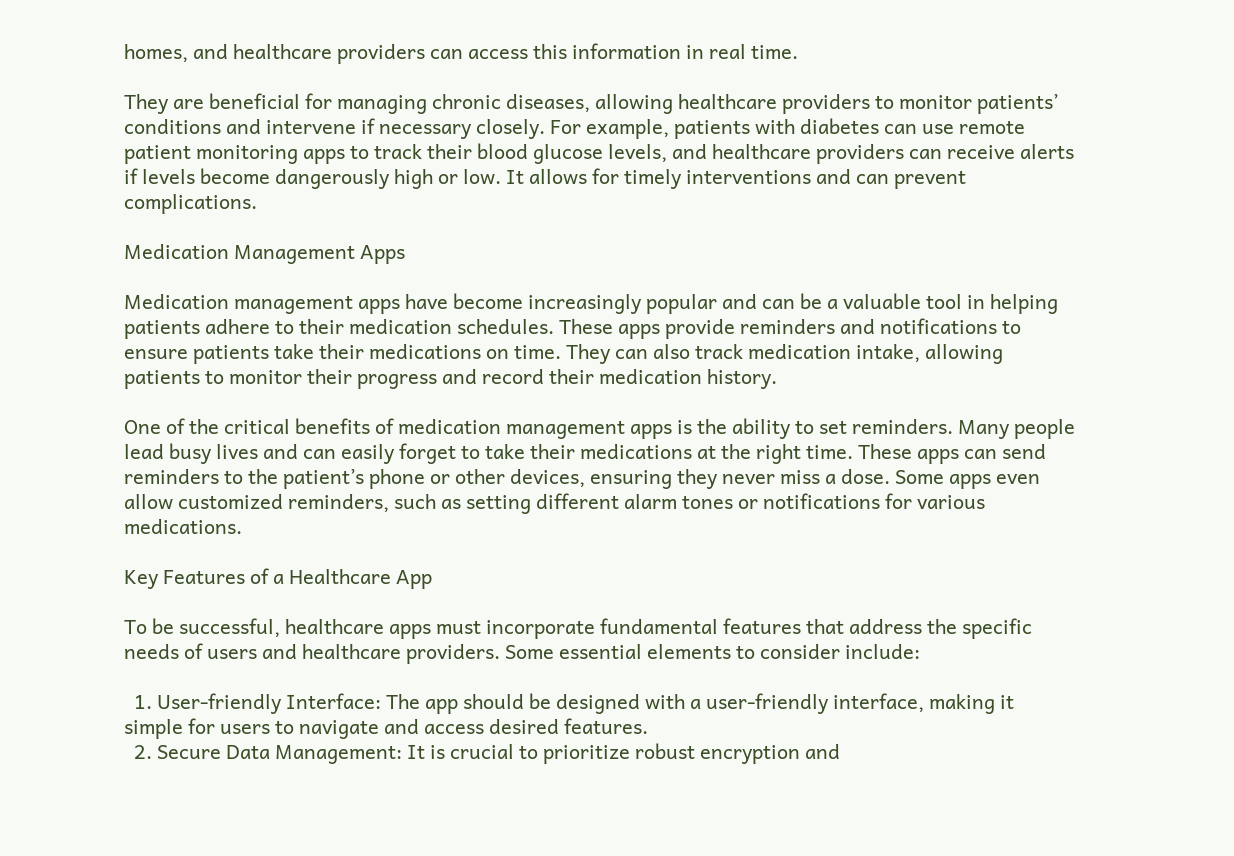homes, and healthcare providers can access this information in real time.

They are beneficial for managing chronic diseases, allowing healthcare providers to monitor patients’ conditions and intervene if necessary closely. For example, patients with diabetes can use remote patient monitoring apps to track their blood glucose levels, and healthcare providers can receive alerts if levels become dangerously high or low. It allows for timely interventions and can prevent complications.

Medication Management Apps

Medication management apps have become increasingly popular and can be a valuable tool in helping patients adhere to their medication schedules. These apps provide reminders and notifications to ensure patients take their medications on time. They can also track medication intake, allowing patients to monitor their progress and record their medication history.

One of the critical benefits of medication management apps is the ability to set reminders. Many people lead busy lives and can easily forget to take their medications at the right time. These apps can send reminders to the patient’s phone or other devices, ensuring they never miss a dose. Some apps even allow customized reminders, such as setting different alarm tones or notifications for various medications.

Key Features of a Healthcare App

To be successful, healthcare apps must incorporate fundamental features that address the specific needs of users and healthcare providers. Some essential elements to consider include:

  1. User-friendly Interface: The app should be designed with a user-friendly interface, making it simple for users to navigate and access desired features.
  2. Secure Data Management: It is crucial to prioritize robust encryption and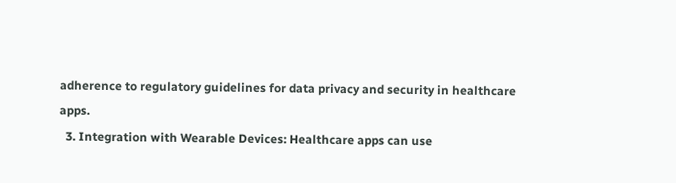adherence to regulatory guidelines for data privacy and security in healthcare apps.
  3. Integration with Wearable Devices: Healthcare apps can use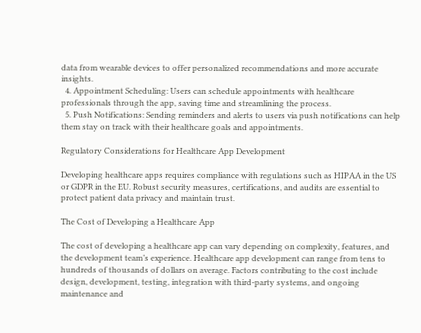data from wearable devices to offer personalized recommendations and more accurate insights.
  4. Appointment Scheduling: Users can schedule appointments with healthcare professionals through the app, saving time and streamlining the process.
  5. Push Notifications: Sending reminders and alerts to users via push notifications can help them stay on track with their healthcare goals and appointments.

Regulatory Considerations for Healthcare App Development

Developing healthcare apps requires compliance with regulations such as HIPAA in the US or GDPR in the EU. Robust security measures, certifications, and audits are essential to protect patient data privacy and maintain trust.

The Cost of Developing a Healthcare App

The cost of developing a healthcare app can vary depending on complexity, features, and the development team’s experience. Healthcare app development can range from tens to hundreds of thousands of dollars on average. Factors contributing to the cost include design, development, testing, integration with third-party systems, and ongoing maintenance and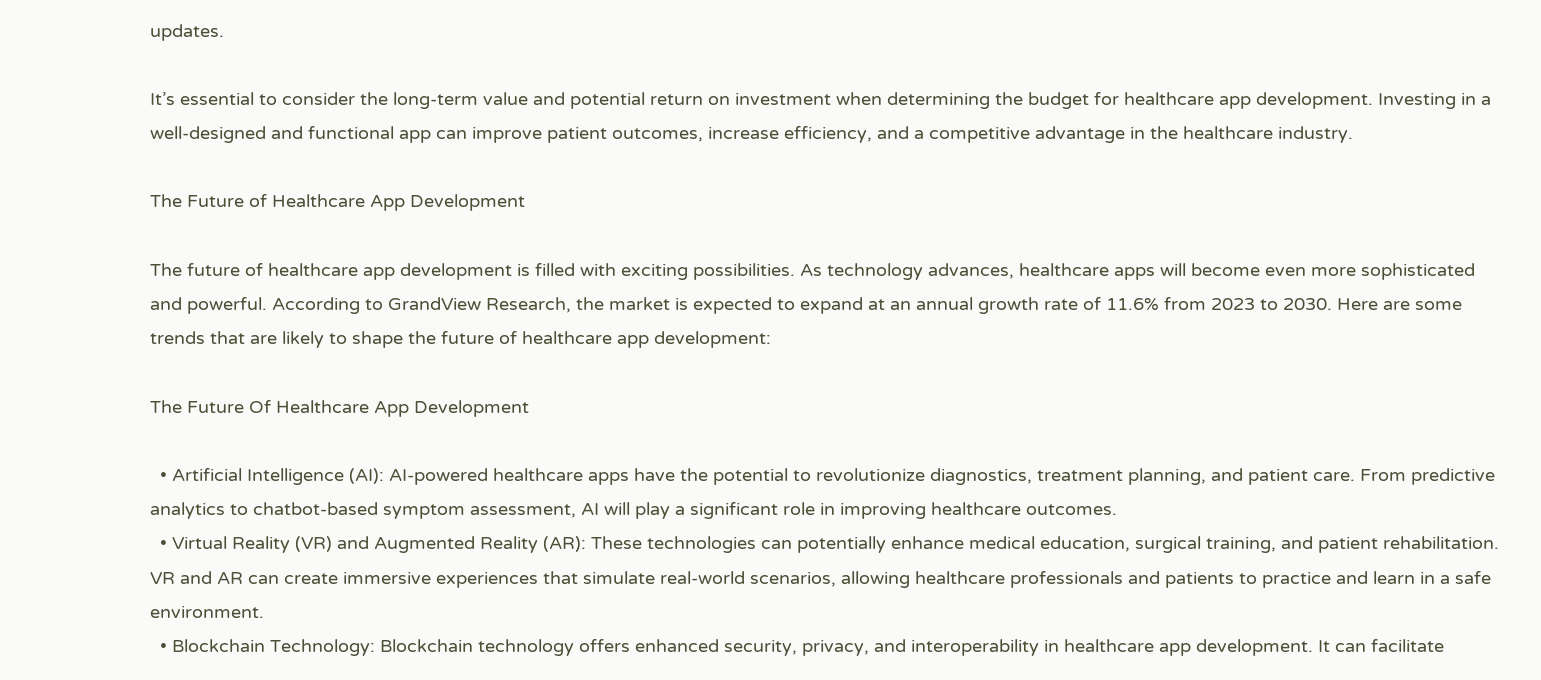updates.

It’s essential to consider the long-term value and potential return on investment when determining the budget for healthcare app development. Investing in a well-designed and functional app can improve patient outcomes, increase efficiency, and a competitive advantage in the healthcare industry.

The Future of Healthcare App Development

The future of healthcare app development is filled with exciting possibilities. As technology advances, healthcare apps will become even more sophisticated and powerful. According to GrandView Research, the market is expected to expand at an annual growth rate of 11.6% from 2023 to 2030. Here are some trends that are likely to shape the future of healthcare app development:

The Future Of Healthcare App Development

  • Artificial Intelligence (AI): AI-powered healthcare apps have the potential to revolutionize diagnostics, treatment planning, and patient care. From predictive analytics to chatbot-based symptom assessment, AI will play a significant role in improving healthcare outcomes.
  • Virtual Reality (VR) and Augmented Reality (AR): These technologies can potentially enhance medical education, surgical training, and patient rehabilitation. VR and AR can create immersive experiences that simulate real-world scenarios, allowing healthcare professionals and patients to practice and learn in a safe environment.
  • Blockchain Technology: Blockchain technology offers enhanced security, privacy, and interoperability in healthcare app development. It can facilitate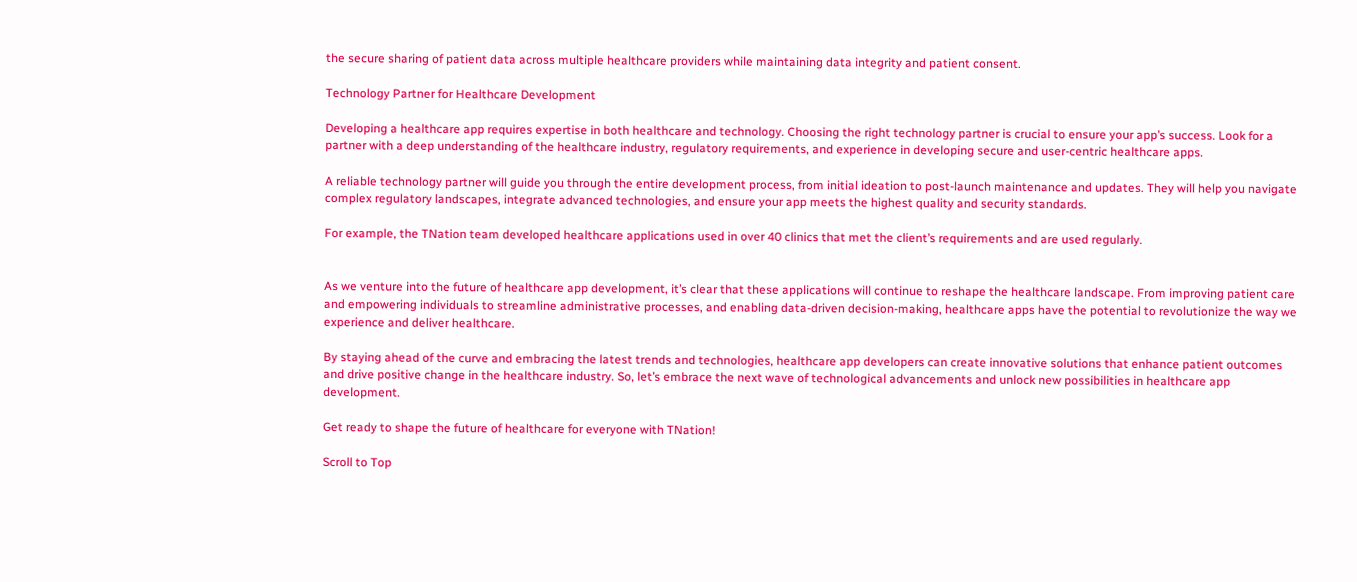the secure sharing of patient data across multiple healthcare providers while maintaining data integrity and patient consent.

Technology Partner for Healthcare Development

Developing a healthcare app requires expertise in both healthcare and technology. Choosing the right technology partner is crucial to ensure your app’s success. Look for a partner with a deep understanding of the healthcare industry, regulatory requirements, and experience in developing secure and user-centric healthcare apps.

A reliable technology partner will guide you through the entire development process, from initial ideation to post-launch maintenance and updates. They will help you navigate complex regulatory landscapes, integrate advanced technologies, and ensure your app meets the highest quality and security standards.

For example, the TNation team developed healthcare applications used in over 40 clinics that met the client’s requirements and are used regularly.


As we venture into the future of healthcare app development, it’s clear that these applications will continue to reshape the healthcare landscape. From improving patient care and empowering individuals to streamline administrative processes, and enabling data-driven decision-making, healthcare apps have the potential to revolutionize the way we experience and deliver healthcare.

By staying ahead of the curve and embracing the latest trends and technologies, healthcare app developers can create innovative solutions that enhance patient outcomes and drive positive change in the healthcare industry. So, let’s embrace the next wave of technological advancements and unlock new possibilities in healthcare app development.

Get ready to shape the future of healthcare for everyone with TNation!

Scroll to Top